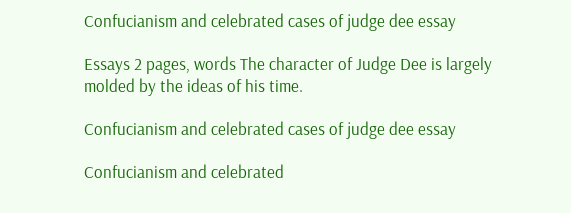Confucianism and celebrated cases of judge dee essay

Essays 2 pages, words The character of Judge Dee is largely molded by the ideas of his time.

Confucianism and celebrated cases of judge dee essay

Confucianism and celebrated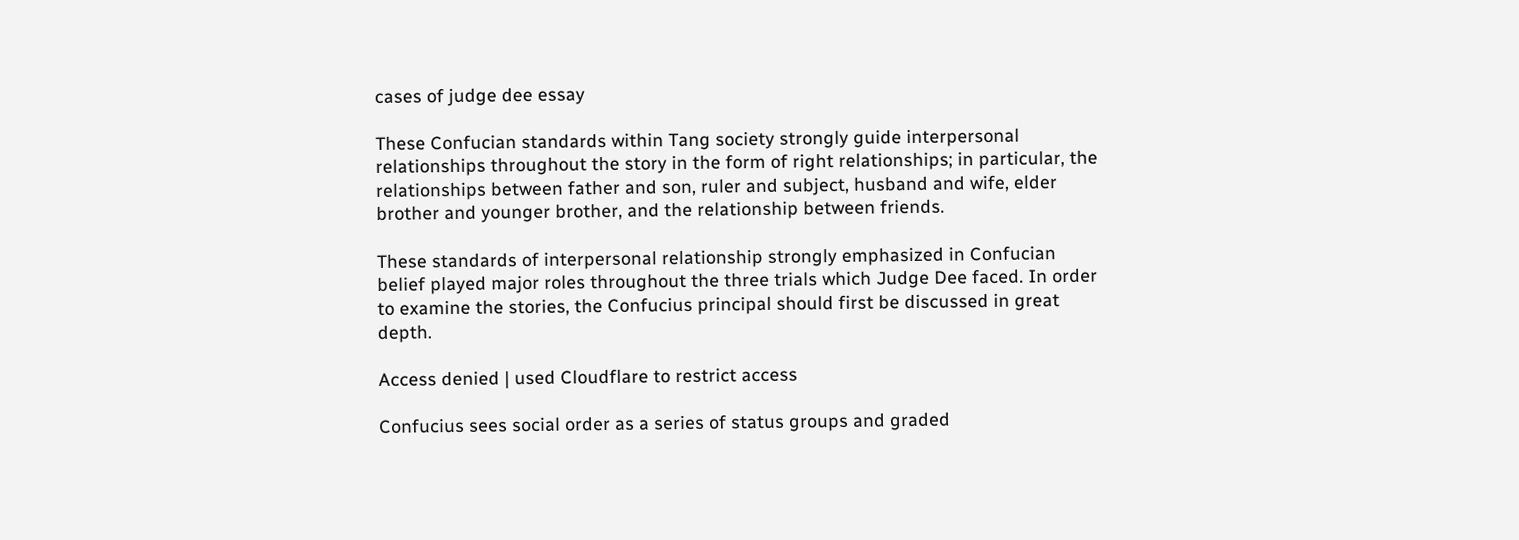cases of judge dee essay

These Confucian standards within Tang society strongly guide interpersonal relationships throughout the story in the form of right relationships; in particular, the relationships between father and son, ruler and subject, husband and wife, elder brother and younger brother, and the relationship between friends.

These standards of interpersonal relationship strongly emphasized in Confucian belief played major roles throughout the three trials which Judge Dee faced. In order to examine the stories, the Confucius principal should first be discussed in great depth.

Access denied | used Cloudflare to restrict access

Confucius sees social order as a series of status groups and graded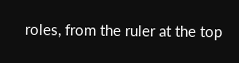roles, from the ruler at the top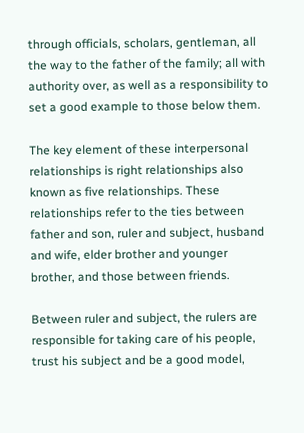through officials, scholars, gentleman, all the way to the father of the family; all with authority over, as well as a responsibility to set a good example to those below them.

The key element of these interpersonal relationships is right relationships also known as five relationships. These relationships refer to the ties between father and son, ruler and subject, husband and wife, elder brother and younger brother, and those between friends.

Between ruler and subject, the rulers are responsible for taking care of his people, trust his subject and be a good model,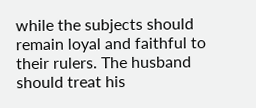while the subjects should remain loyal and faithful to their rulers. The husband should treat his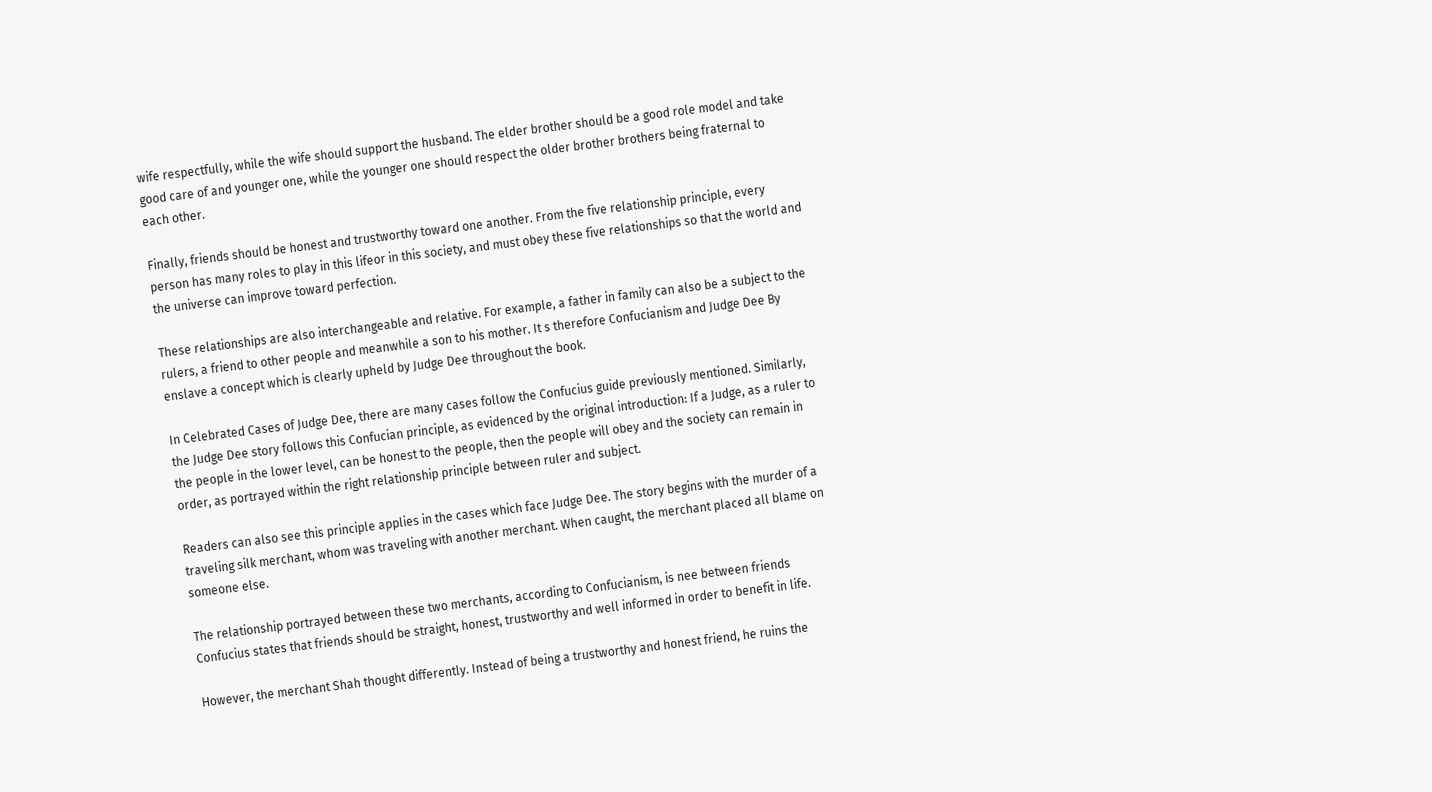wife respectfully, while the wife should support the husband. The elder brother should be a good role model and take good care of and younger one, while the younger one should respect the older brother brothers being fraternal to each other.

Finally, friends should be honest and trustworthy toward one another. From the five relationship principle, every person has many roles to play in this lifeor in this society, and must obey these five relationships so that the world and the universe can improve toward perfection.

These relationships are also interchangeable and relative. For example, a father in family can also be a subject to the rulers, a friend to other people and meanwhile a son to his mother. It s therefore Confucianism and Judge Dee By enslave a concept which is clearly upheld by Judge Dee throughout the book.

In Celebrated Cases of Judge Dee, there are many cases follow the Confucius guide previously mentioned. Similarly, the Judge Dee story follows this Confucian principle, as evidenced by the original introduction: If a Judge, as a ruler to the people in the lower level, can be honest to the people, then the people will obey and the society can remain in order, as portrayed within the right relationship principle between ruler and subject.

Readers can also see this principle applies in the cases which face Judge Dee. The story begins with the murder of a traveling silk merchant, whom was traveling with another merchant. When caught, the merchant placed all blame on someone else.

The relationship portrayed between these two merchants, according to Confucianism, is nee between friends Confucius states that friends should be straight, honest, trustworthy and well informed in order to benefit in life.

However, the merchant Shah thought differently. Instead of being a trustworthy and honest friend, he ruins the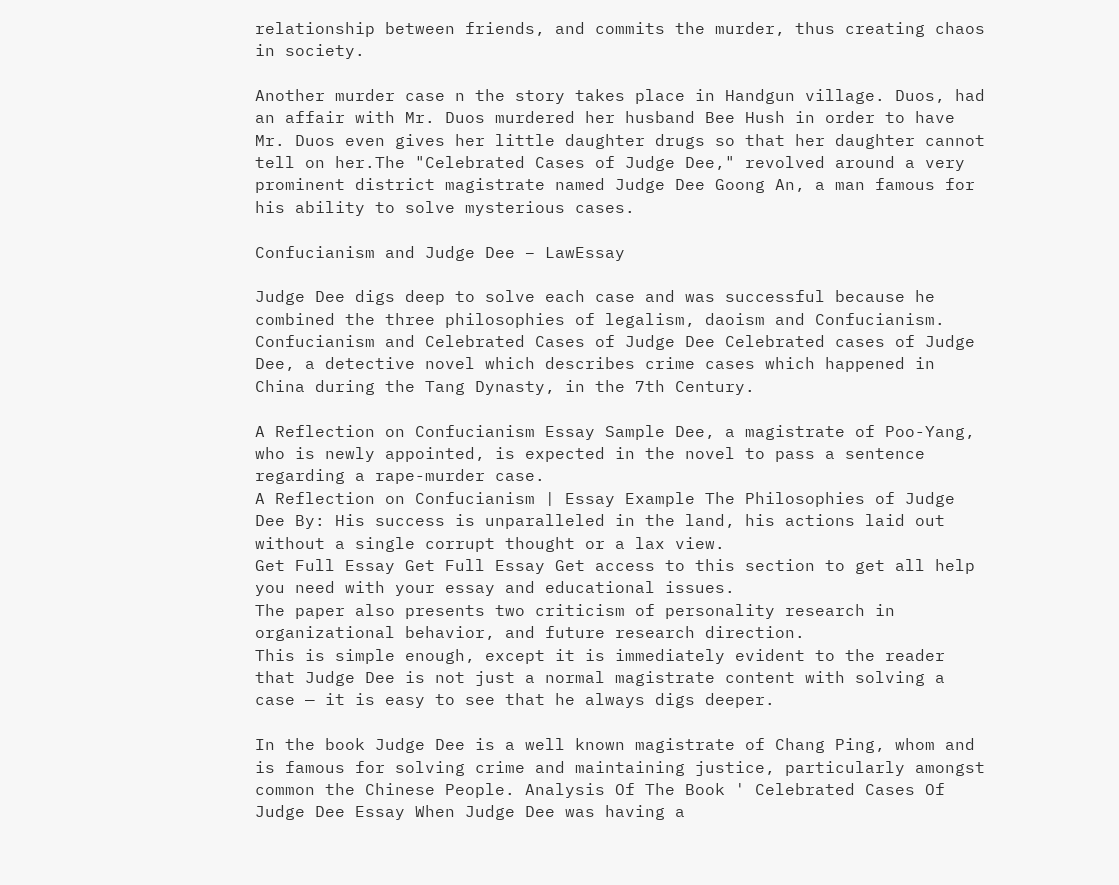relationship between friends, and commits the murder, thus creating chaos in society.

Another murder case n the story takes place in Handgun village. Duos, had an affair with Mr. Duos murdered her husband Bee Hush in order to have Mr. Duos even gives her little daughter drugs so that her daughter cannot tell on her.The "Celebrated Cases of Judge Dee," revolved around a very prominent district magistrate named Judge Dee Goong An, a man famous for his ability to solve mysterious cases.

Confucianism and Judge Dee – LawEssay

Judge Dee digs deep to solve each case and was successful because he combined the three philosophies of legalism, daoism and Confucianism. Confucianism and Celebrated Cases of Judge Dee Celebrated cases of Judge Dee, a detective novel which describes crime cases which happened in China during the Tang Dynasty, in the 7th Century.

A Reflection on Confucianism Essay Sample Dee, a magistrate of Poo-Yang, who is newly appointed, is expected in the novel to pass a sentence regarding a rape-murder case.
A Reflection on Confucianism | Essay Example The Philosophies of Judge Dee By: His success is unparalleled in the land, his actions laid out without a single corrupt thought or a lax view.
Get Full Essay Get Full Essay Get access to this section to get all help you need with your essay and educational issues.
The paper also presents two criticism of personality research in organizational behavior, and future research direction.
This is simple enough, except it is immediately evident to the reader that Judge Dee is not just a normal magistrate content with solving a case — it is easy to see that he always digs deeper.

In the book Judge Dee is a well known magistrate of Chang Ping, whom and is famous for solving crime and maintaining justice, particularly amongst common the Chinese People. Analysis Of The Book ' Celebrated Cases Of Judge Dee Essay When Judge Dee was having a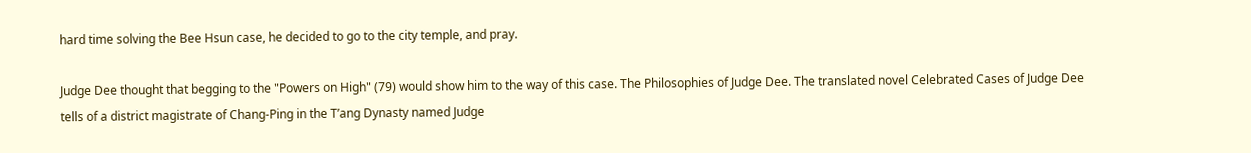hard time solving the Bee Hsun case, he decided to go to the city temple, and pray.

Judge Dee thought that begging to the "Powers on High" (79) would show him to the way of this case. The Philosophies of Judge Dee. The translated novel Celebrated Cases of Judge Dee tells of a district magistrate of Chang-Ping in the T’ang Dynasty named Judge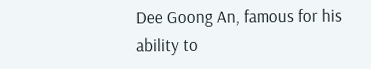Dee Goong An, famous for his ability to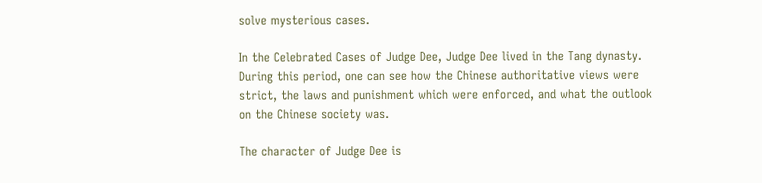solve mysterious cases.

In the Celebrated Cases of Judge Dee, Judge Dee lived in the Tang dynasty. During this period, one can see how the Chinese authoritative views were strict, the laws and punishment which were enforced, and what the outlook on the Chinese society was.

The character of Judge Dee is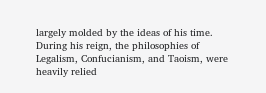largely molded by the ideas of his time. During his reign, the philosophies of Legalism, Confucianism, and Taoism, were heavily relied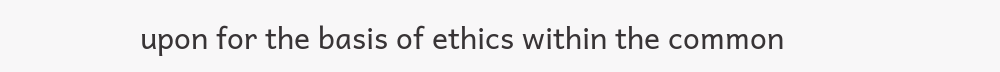upon for the basis of ethics within the common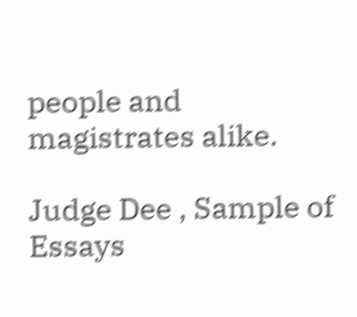people and magistrates alike.

Judge Dee , Sample of Essays